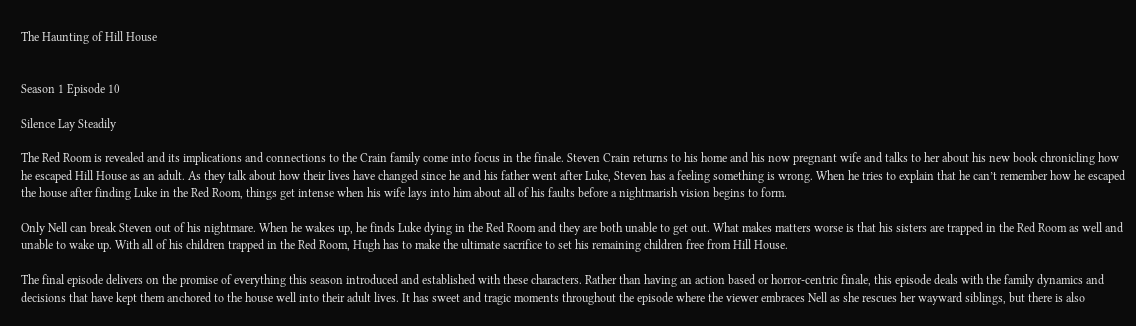The Haunting of Hill House


Season 1 Episode 10

Silence Lay Steadily

The Red Room is revealed and its implications and connections to the Crain family come into focus in the finale. Steven Crain returns to his home and his now pregnant wife and talks to her about his new book chronicling how he escaped Hill House as an adult. As they talk about how their lives have changed since he and his father went after Luke, Steven has a feeling something is wrong. When he tries to explain that he can’t remember how he escaped the house after finding Luke in the Red Room, things get intense when his wife lays into him about all of his faults before a nightmarish vision begins to form.

Only Nell can break Steven out of his nightmare. When he wakes up, he finds Luke dying in the Red Room and they are both unable to get out. What makes matters worse is that his sisters are trapped in the Red Room as well and unable to wake up. With all of his children trapped in the Red Room, Hugh has to make the ultimate sacrifice to set his remaining children free from Hill House.

The final episode delivers on the promise of everything this season introduced and established with these characters. Rather than having an action based or horror-centric finale, this episode deals with the family dynamics and decisions that have kept them anchored to the house well into their adult lives. It has sweet and tragic moments throughout the episode where the viewer embraces Nell as she rescues her wayward siblings, but there is also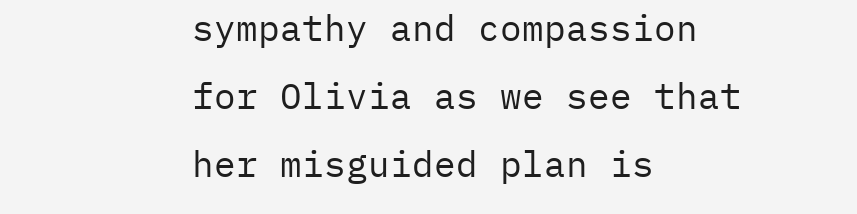sympathy and compassion for Olivia as we see that her misguided plan is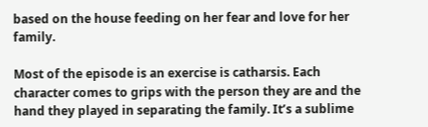based on the house feeding on her fear and love for her family.

Most of the episode is an exercise is catharsis. Each character comes to grips with the person they are and the hand they played in separating the family. It’s a sublime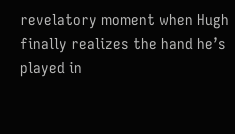revelatory moment when Hugh finally realizes the hand he’s played in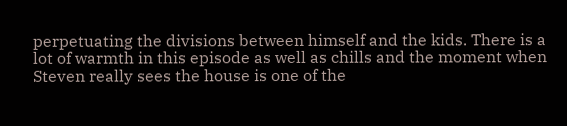perpetuating the divisions between himself and the kids. There is a lot of warmth in this episode as well as chills and the moment when Steven really sees the house is one of the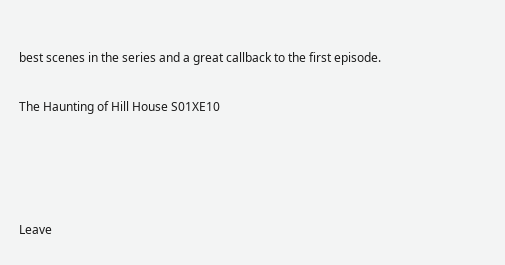best scenes in the series and a great callback to the first episode.

The Haunting of Hill House S01XE10




Leave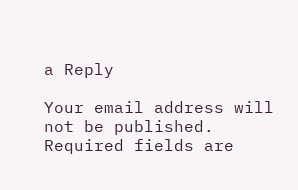a Reply

Your email address will not be published. Required fields are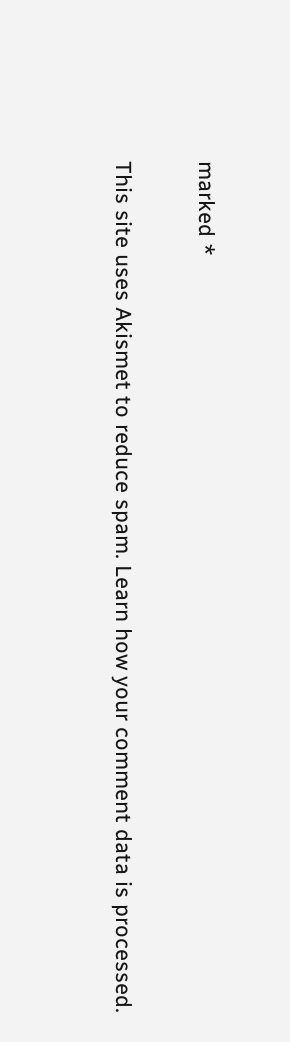marked *

This site uses Akismet to reduce spam. Learn how your comment data is processed.